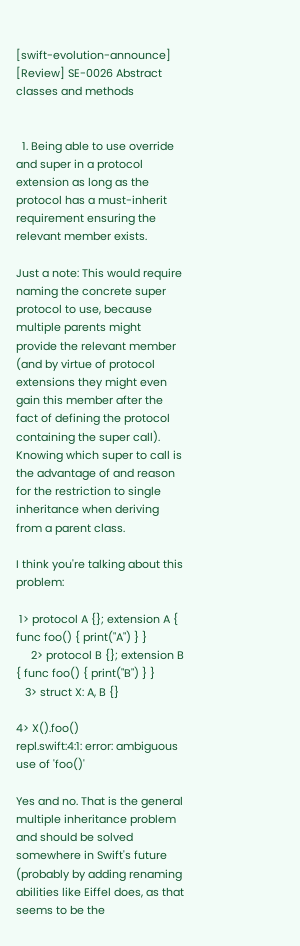[swift-evolution-announce] [Review] SE-0026 Abstract classes and methods


  1. Being able to use override and super in a protocol extension as long as the protocol has a must-inherit requirement ensuring the relevant member exists.

Just a note: This would require naming the concrete super protocol to use, because multiple parents might provide the relevant member (and by virtue of protocol extensions they might even gain this member after the fact of defining the protocol containing the super call). Knowing which super to call is the advantage of and reason for the restriction to single inheritance when deriving from a parent class.

I think you're talking about this problem:

 1> protocol A {}; extension A { func foo() { print("A") } }
     2> protocol B {}; extension B { func foo() { print("B") } }
   3> struct X: A, B {}

4> X().foo()
repl.swift:4:1: error: ambiguous use of 'foo()'

Yes and no. That is the general multiple inheritance problem and should be solved somewhere in Swift's future (probably by adding renaming abilities like Eiffel does, as that seems to be the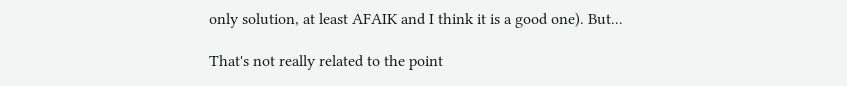only solution, at least AFAIK and I think it is a good one). But...

That's not really related to the point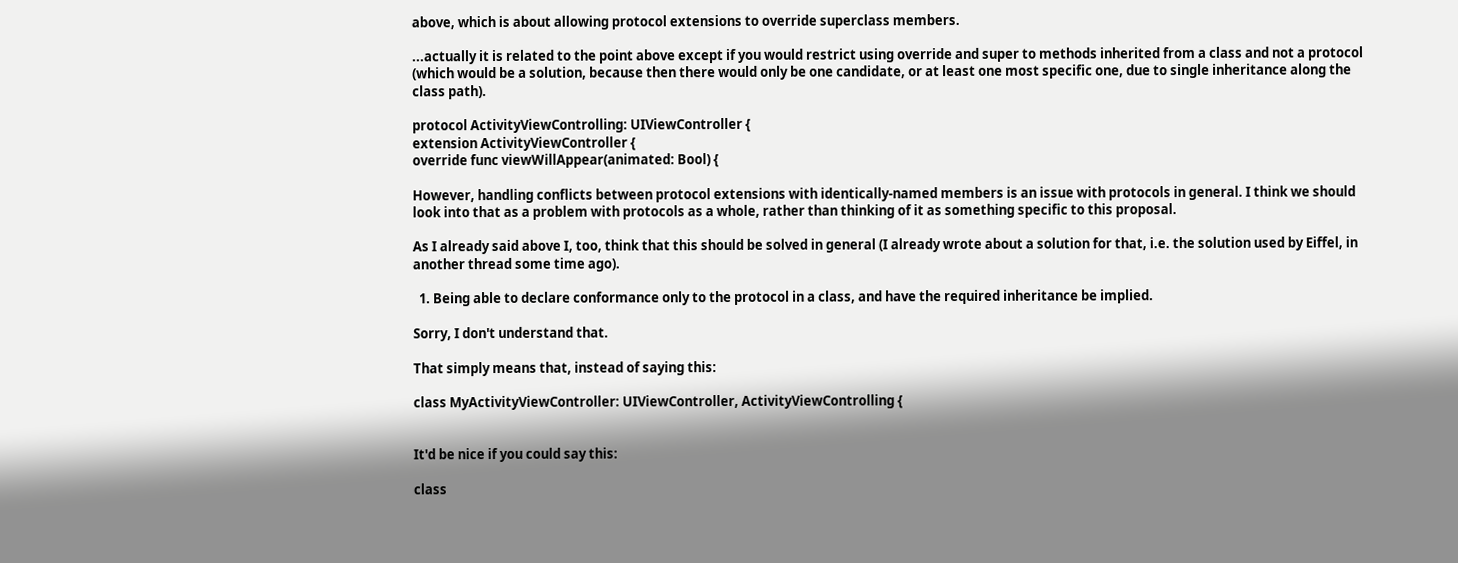above, which is about allowing protocol extensions to override superclass members.

...actually it is related to the point above except if you would restrict using override and super to methods inherited from a class and not a protocol (which would be a solution, because then there would only be one candidate, or at least one most specific one, due to single inheritance along the class path).

protocol ActivityViewControlling: UIViewController {
extension ActivityViewController {
override func viewWillAppear(animated: Bool) {

However, handling conflicts between protocol extensions with identically-named members is an issue with protocols in general. I think we should look into that as a problem with protocols as a whole, rather than thinking of it as something specific to this proposal.

As I already said above I, too, think that this should be solved in general (I already wrote about a solution for that, i.e. the solution used by Eiffel, in another thread some time ago).

  1. Being able to declare conformance only to the protocol in a class, and have the required inheritance be implied.

Sorry, I don't understand that.

That simply means that, instead of saying this:

class MyActivityViewController: UIViewController, ActivityViewControlling {


It'd be nice if you could say this:

class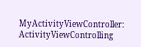MyActivityViewController: ActivityViewControlling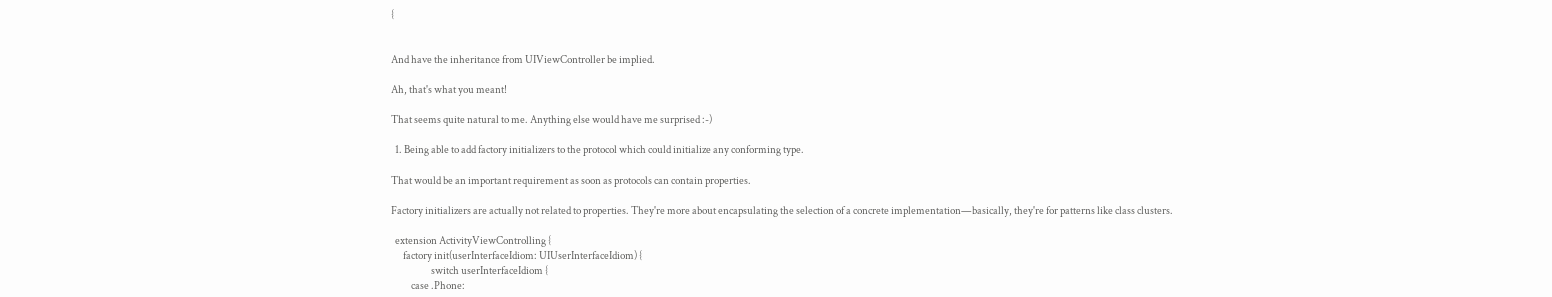{


And have the inheritance from UIViewController be implied.

Ah, that's what you meant!

That seems quite natural to me. Anything else would have me surprised :-)

  1. Being able to add factory initializers to the protocol which could initialize any conforming type.

That would be an important requirement as soon as protocols can contain properties.

Factory initializers are actually not related to properties. They're more about encapsulating the selection of a concrete implementation—basically, they're for patterns like class clusters.

  extension ActivityViewControlling {
      factory init(userInterfaceIdiom: UIUserInterfaceIdiom) {
                    switch userInterfaceIdiom {
          case .Phone: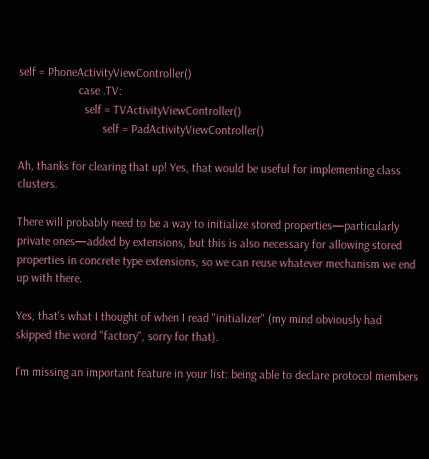self = PhoneActivityViewController()
                    case .TV:
                      self = TVActivityViewController()
                            self = PadActivityViewController()

Ah, thanks for clearing that up! Yes, that would be useful for implementing class clusters.

There will probably need to be a way to initialize stored properties—particularly private ones—added by extensions, but this is also necessary for allowing stored properties in concrete type extensions, so we can reuse whatever mechanism we end up with there.

Yes, that's what I thought of when I read "initializer" (my mind obviously had skipped the word "factory", sorry for that).

I'm missing an important feature in your list: being able to declare protocol members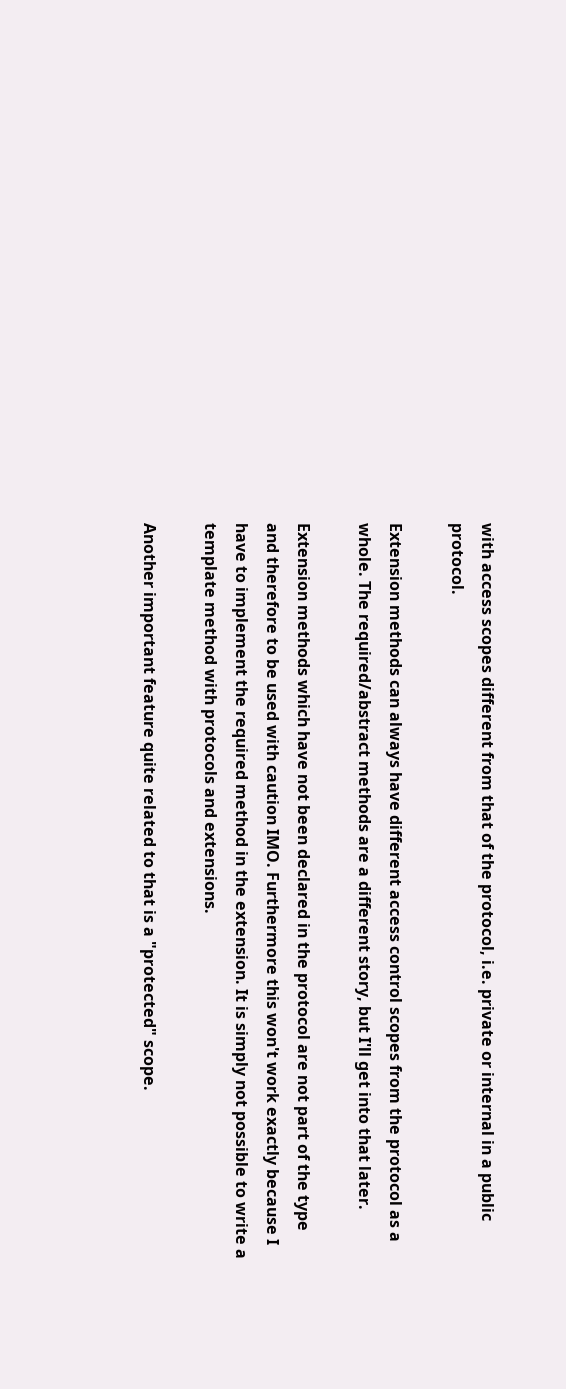with access scopes different from that of the protocol, i.e. private or internal in a public protocol.

Extension methods can always have different access control scopes from the protocol as a whole. The required/abstract methods are a different story, but I'll get into that later.

Extension methods which have not been declared in the protocol are not part of the type and therefore to be used with caution IMO. Furthermore this won't work exactly because I have to implement the required method in the extension. It is simply not possible to write a template method with protocols and extensions.

Another important feature quite related to that is a "protected" scope.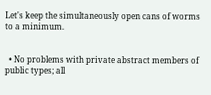Let's keep the simultaneously open cans of worms to a minimum.


  • No problems with private abstract members of public types; all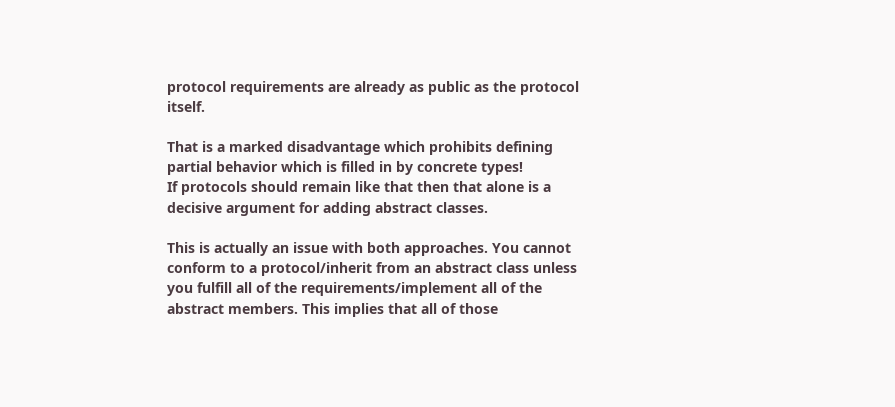protocol requirements are already as public as the protocol itself.

That is a marked disadvantage which prohibits defining partial behavior which is filled in by concrete types!
If protocols should remain like that then that alone is a decisive argument for adding abstract classes.

This is actually an issue with both approaches. You cannot conform to a protocol/inherit from an abstract class unless you fulfill all of the requirements/implement all of the abstract members. This implies that all of those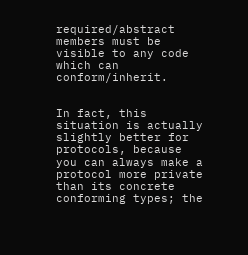required/abstract members must be visible to any code which can conform/inherit.


In fact, this situation is actually slightly better for protocols, because you can always make a protocol more private than its concrete conforming types; the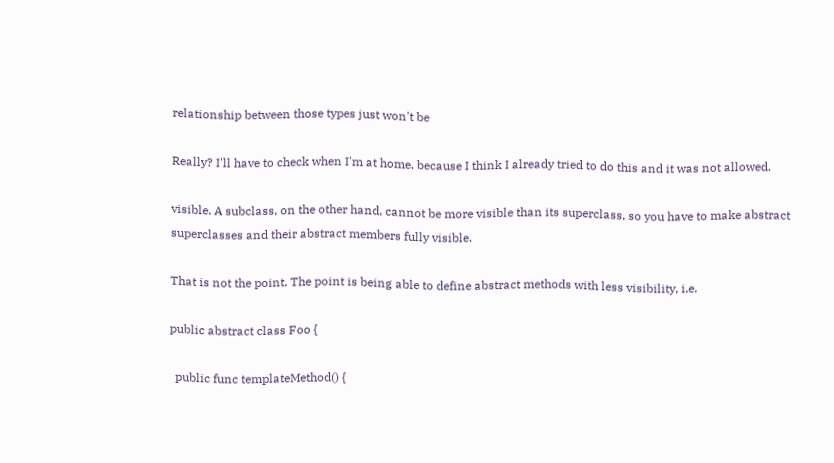relationship between those types just won't be

Really? I'll have to check when I'm at home, because I think I already tried to do this and it was not allowed.

visible. A subclass, on the other hand, cannot be more visible than its superclass, so you have to make abstract superclasses and their abstract members fully visible.

That is not the point. The point is being able to define abstract methods with less visibility, i.e.

public abstract class Foo {

  public func templateMethod() {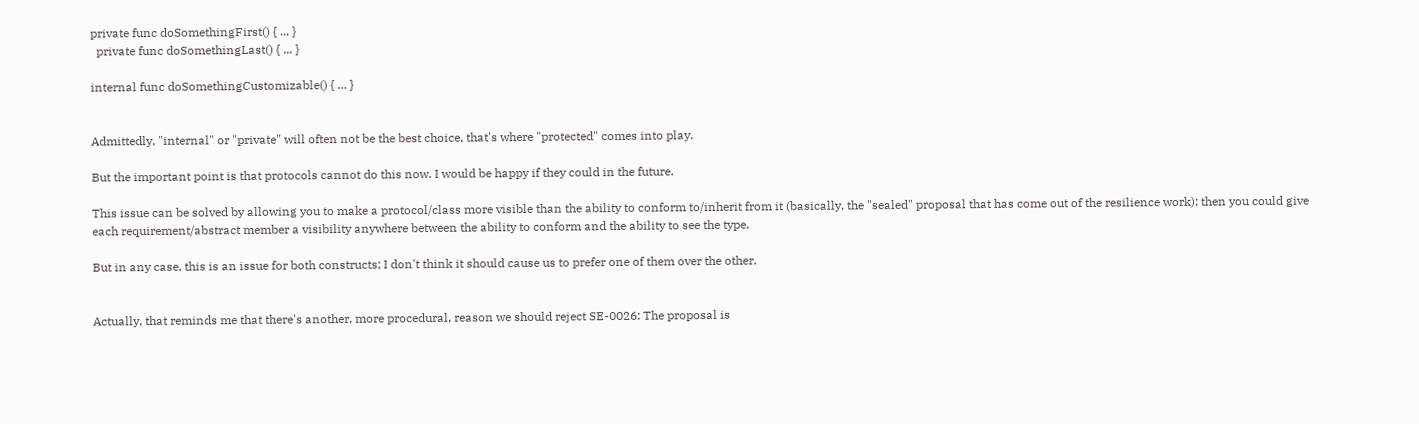private func doSomethingFirst() { ... }
  private func doSomethingLast() { ... }

internal func doSomethingCustomizable() { ... }


Admittedly, "internal" or "private" will often not be the best choice, that's where "protected" comes into play.

But the important point is that protocols cannot do this now. I would be happy if they could in the future.

This issue can be solved by allowing you to make a protocol/class more visible than the ability to conform to/inherit from it (basically, the "sealed" proposal that has come out of the resilience work); then you could give each requirement/abstract member a visibility anywhere between the ability to conform and the ability to see the type.

But in any case, this is an issue for both constructs; I don't think it should cause us to prefer one of them over the other.


Actually, that reminds me that there's another, more procedural, reason we should reject SE-0026: The proposal is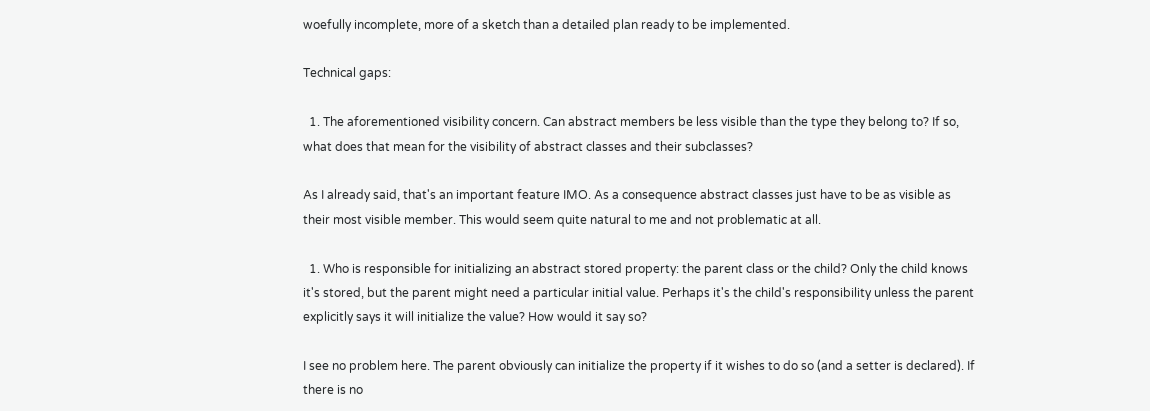woefully incomplete, more of a sketch than a detailed plan ready to be implemented.

Technical gaps:

  1. The aforementioned visibility concern. Can abstract members be less visible than the type they belong to? If so, what does that mean for the visibility of abstract classes and their subclasses?

As I already said, that's an important feature IMO. As a consequence abstract classes just have to be as visible as their most visible member. This would seem quite natural to me and not problematic at all.

  1. Who is responsible for initializing an abstract stored property: the parent class or the child? Only the child knows it's stored, but the parent might need a particular initial value. Perhaps it's the child's responsibility unless the parent explicitly says it will initialize the value? How would it say so?

I see no problem here. The parent obviously can initialize the property if it wishes to do so (and a setter is declared). If there is no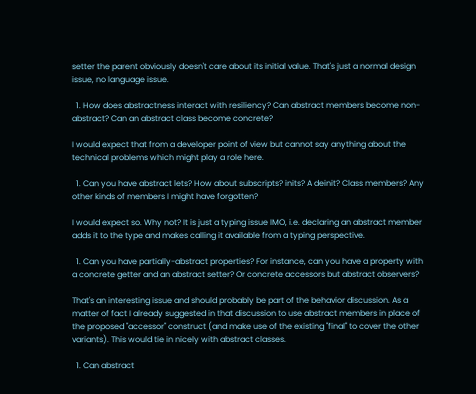setter the parent obviously doesn't care about its initial value. That's just a normal design issue, no language issue.

  1. How does abstractness interact with resiliency? Can abstract members become non-abstract? Can an abstract class become concrete?

I would expect that from a developer point of view but cannot say anything about the technical problems which might play a role here.

  1. Can you have abstract lets? How about subscripts? inits? A deinit? Class members? Any other kinds of members I might have forgotten?

I would expect so. Why not? It is just a typing issue IMO, i.e. declaring an abstract member adds it to the type and makes calling it available from a typing perspective.

  1. Can you have partially-abstract properties? For instance, can you have a property with a concrete getter and an abstract setter? Or concrete accessors but abstract observers?

That's an interesting issue and should probably be part of the behavior discussion. As a matter of fact I already suggested in that discussion to use abstract members in place of the proposed "accessor" construct (and make use of the existing "final" to cover the other variants). This would tie in nicely with abstract classes.

  1. Can abstract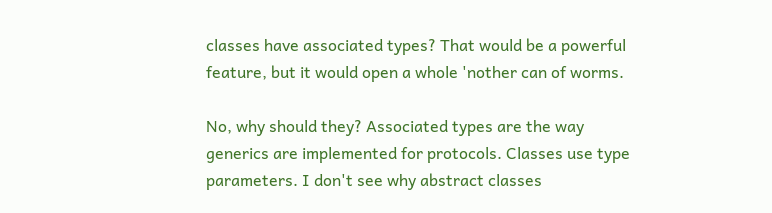classes have associated types? That would be a powerful feature, but it would open a whole 'nother can of worms.

No, why should they? Associated types are the way generics are implemented for protocols. Classes use type parameters. I don't see why abstract classes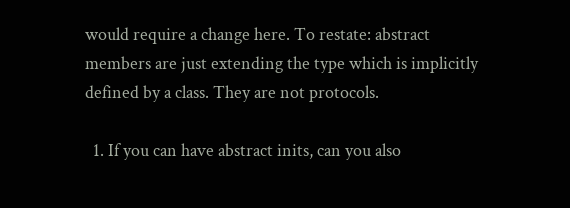would require a change here. To restate: abstract members are just extending the type which is implicitly defined by a class. They are not protocols.

  1. If you can have abstract inits, can you also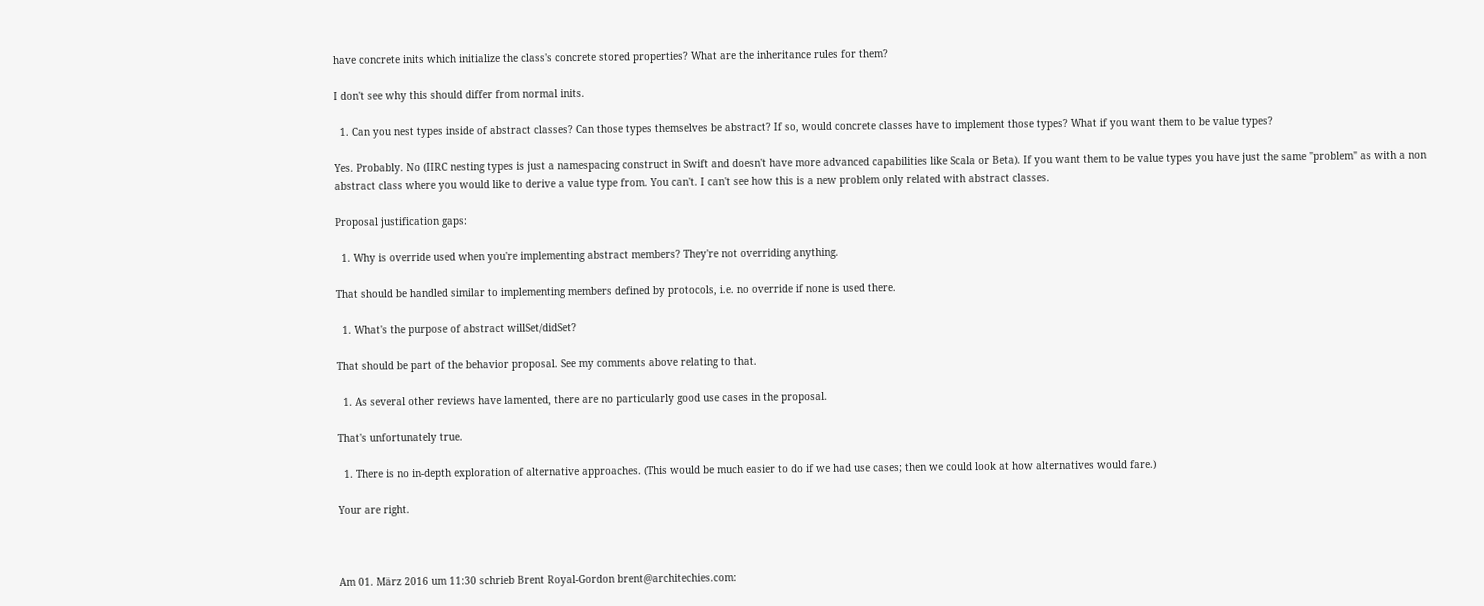have concrete inits which initialize the class's concrete stored properties? What are the inheritance rules for them?

I don't see why this should differ from normal inits.

  1. Can you nest types inside of abstract classes? Can those types themselves be abstract? If so, would concrete classes have to implement those types? What if you want them to be value types?

Yes. Probably. No (IIRC nesting types is just a namespacing construct in Swift and doesn't have more advanced capabilities like Scala or Beta). If you want them to be value types you have just the same "problem" as with a non abstract class where you would like to derive a value type from. You can't. I can't see how this is a new problem only related with abstract classes.

Proposal justification gaps:

  1. Why is override used when you're implementing abstract members? They're not overriding anything.

That should be handled similar to implementing members defined by protocols, i.e. no override if none is used there.

  1. What's the purpose of abstract willSet/didSet?

That should be part of the behavior proposal. See my comments above relating to that.

  1. As several other reviews have lamented, there are no particularly good use cases in the proposal.

That's unfortunately true.

  1. There is no in-depth exploration of alternative approaches. (This would be much easier to do if we had use cases; then we could look at how alternatives would fare.)

Your are right.



Am 01. März 2016 um 11:30 schrieb Brent Royal-Gordon brent@architechies.com: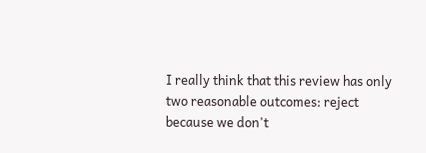I really think that this review has only two reasonable outcomes: reject because we don't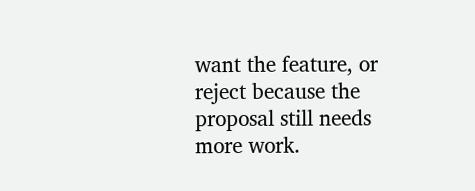want the feature, or reject because the proposal still needs more work.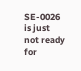SE-0026 is just not ready for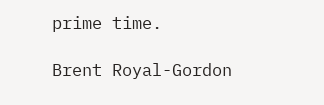prime time.

Brent Royal-Gordon